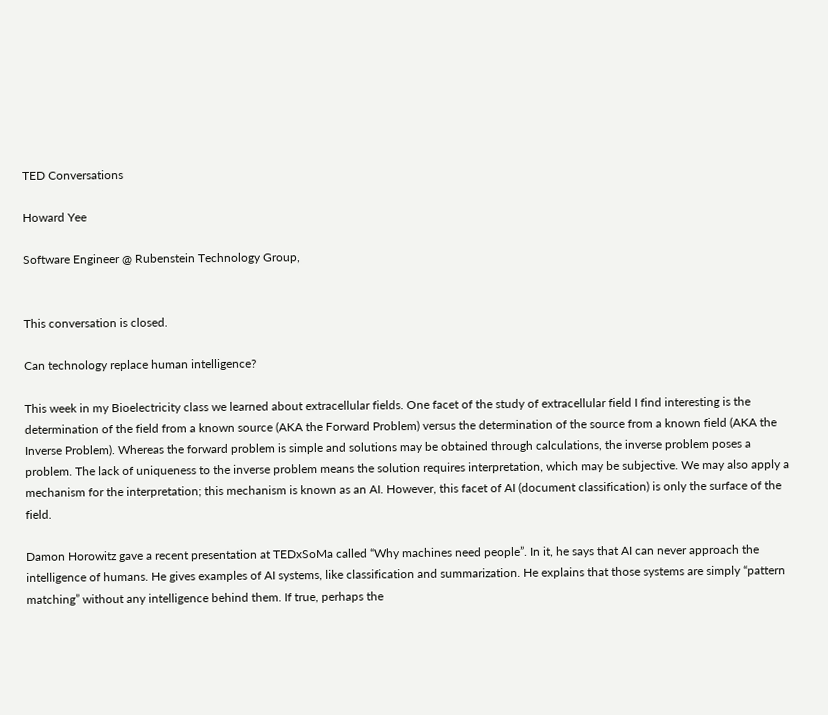TED Conversations

Howard Yee

Software Engineer @ Rubenstein Technology Group,


This conversation is closed.

Can technology replace human intelligence?

This week in my Bioelectricity class we learned about extracellular fields. One facet of the study of extracellular field I find interesting is the determination of the field from a known source (AKA the Forward Problem) versus the determination of the source from a known field (AKA the Inverse Problem). Whereas the forward problem is simple and solutions may be obtained through calculations, the inverse problem poses a problem. The lack of uniqueness to the inverse problem means the solution requires interpretation, which may be subjective. We may also apply a mechanism for the interpretation; this mechanism is known as an AI. However, this facet of AI (document classification) is only the surface of the field.

Damon Horowitz gave a recent presentation at TEDxSoMa called “Why machines need people”. In it, he says that AI can never approach the intelligence of humans. He gives examples of AI systems, like classification and summarization. He explains that those systems are simply “pattern matching” without any intelligence behind them. If true, perhaps the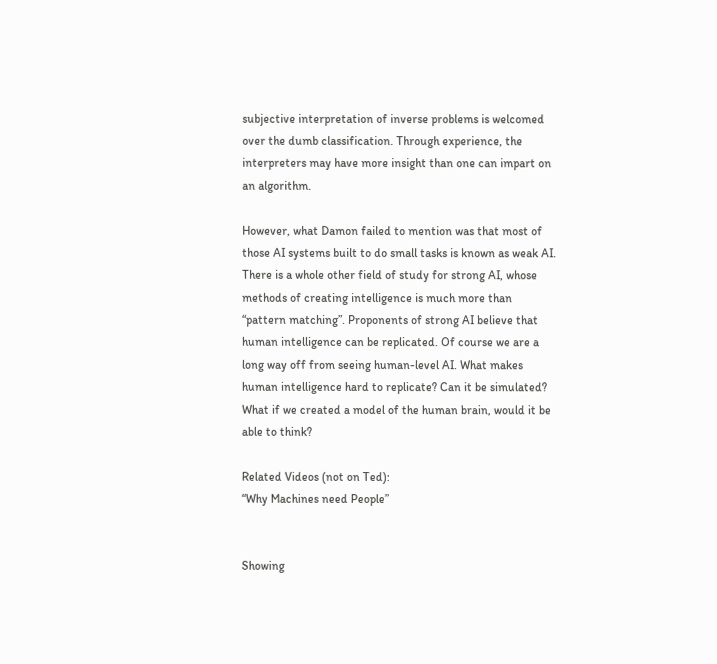subjective interpretation of inverse problems is welcomed over the dumb classification. Through experience, the interpreters may have more insight than one can impart on an algorithm.

However, what Damon failed to mention was that most of those AI systems built to do small tasks is known as weak AI. There is a whole other field of study for strong AI, whose methods of creating intelligence is much more than “pattern matching”. Proponents of strong AI believe that human intelligence can be replicated. Of course we are a long way off from seeing human-level AI. What makes human intelligence hard to replicate? Can it be simulated? What if we created a model of the human brain, would it be able to think?

Related Videos (not on Ted):
“Why Machines need People”


Showing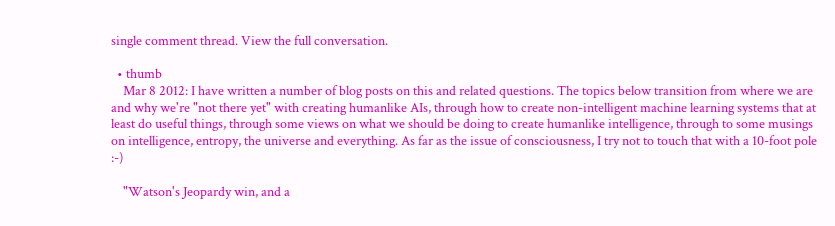single comment thread. View the full conversation.

  • thumb
    Mar 8 2012: I have written a number of blog posts on this and related questions. The topics below transition from where we are and why we're "not there yet" with creating humanlike AIs, through how to create non-intelligent machine learning systems that at least do useful things, through some views on what we should be doing to create humanlike intelligence, through to some musings on intelligence, entropy, the universe and everything. As far as the issue of consciousness, I try not to touch that with a 10-foot pole :-)

    "Watson's Jeopardy win, and a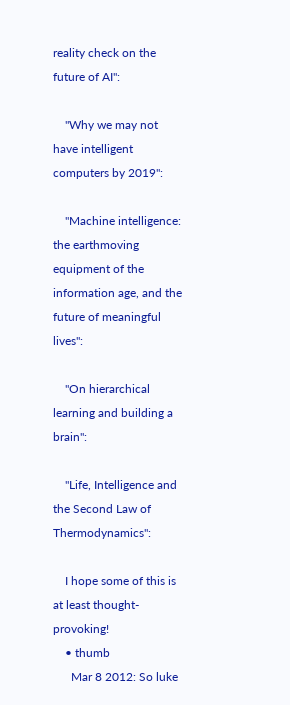reality check on the future of AI":

    "Why we may not have intelligent computers by 2019":

    "Machine intelligence: the earthmoving equipment of the information age, and the future of meaningful lives":

    "On hierarchical learning and building a brain":

    "Life, Intelligence and the Second Law of Thermodynamics":

    I hope some of this is at least thought-provoking!
    • thumb
      Mar 8 2012: So luke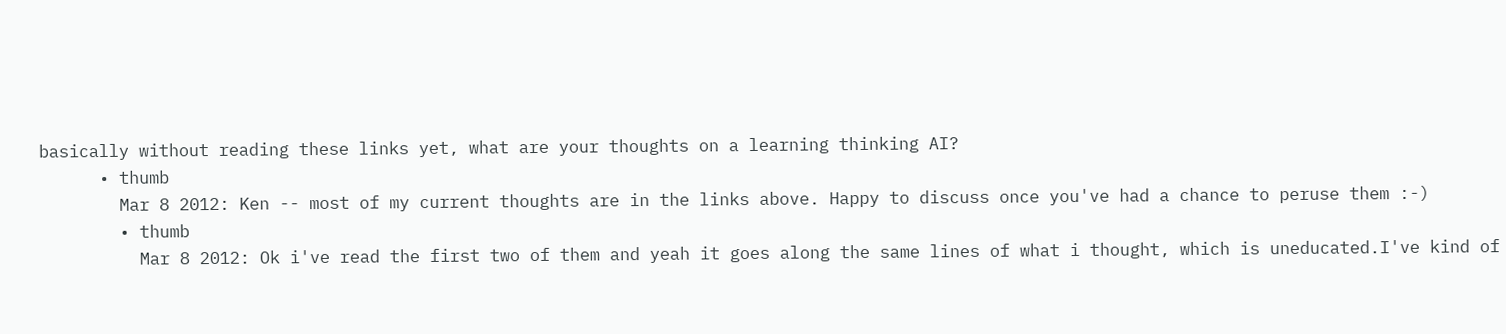basically without reading these links yet, what are your thoughts on a learning thinking AI?
      • thumb
        Mar 8 2012: Ken -- most of my current thoughts are in the links above. Happy to discuss once you've had a chance to peruse them :-)
        • thumb
          Mar 8 2012: Ok i've read the first two of them and yeah it goes along the same lines of what i thought, which is uneducated.I've kind of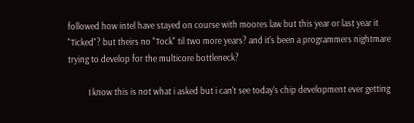followed how intel have stayed on course with moores law but this year or last year it "Ticked"? but theirs no "Tock" til two more years? and it's been a programmers nightmare trying to develop for the multicore bottleneck?

          I know this is not what i asked but i can't see today's chip development ever getting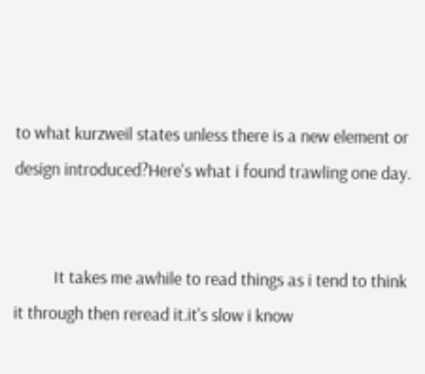to what kurzweil states unless there is a new element or design introduced?Here's what i found trawling one day.


          It takes me awhile to read things as i tend to think it through then reread it.it's slow i know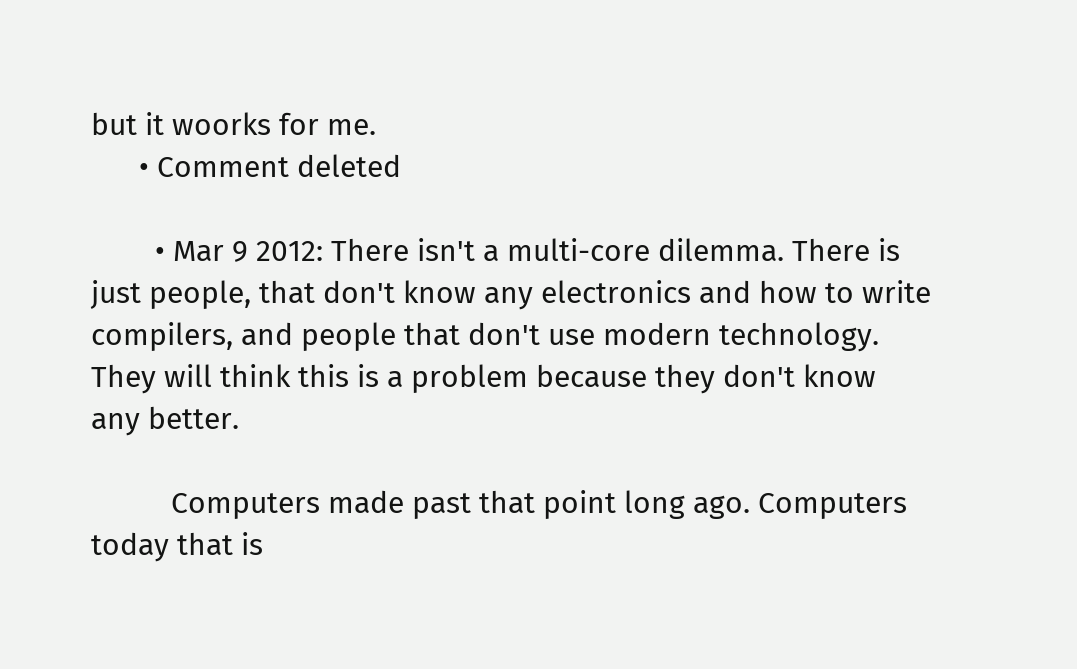but it woorks for me.
      • Comment deleted

        • Mar 9 2012: There isn't a multi-core dilemma. There is just people, that don't know any electronics and how to write compilers, and people that don't use modern technology. They will think this is a problem because they don't know any better.

          Computers made past that point long ago. Computers today that is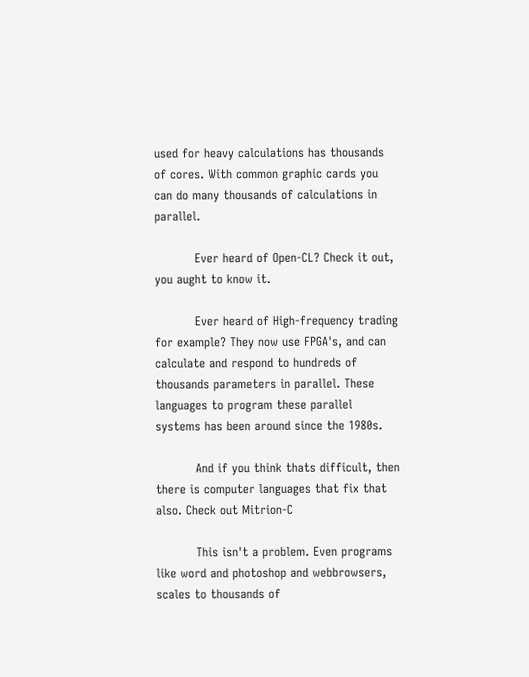used for heavy calculations has thousands of cores. With common graphic cards you can do many thousands of calculations in parallel.

          Ever heard of Open-CL? Check it out, you aught to know it.

          Ever heard of High-frequency trading for example? They now use FPGA's, and can calculate and respond to hundreds of thousands parameters in parallel. These languages to program these parallel systems has been around since the 1980s.

          And if you think thats difficult, then there is computer languages that fix that also. Check out Mitrion-C

          This isn't a problem. Even programs like word and photoshop and webbrowsers, scales to thousands of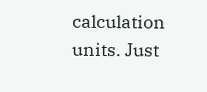calculation units. Just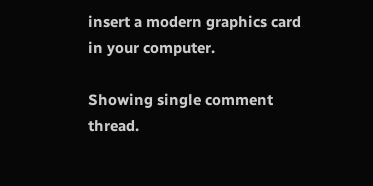insert a modern graphics card in your computer.

Showing single comment thread.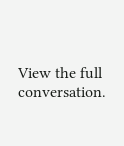View the full conversation.